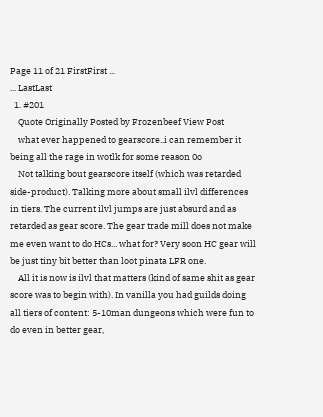Page 11 of 21 FirstFirst ...
... LastLast
  1. #201
    Quote Originally Posted by Frozenbeef View Post
    what ever happened to gearscore..i can remember it being all the rage in wotlk for some reason 0o
    Not talking bout gearscore itself (which was retarded side-product). Talking more about small ilvl differences in tiers. The current ilvl jumps are just absurd and as retarded as gear score. The gear trade mill does not make me even want to do HCs... what for? Very soon HC gear will be just tiny bit better than loot pinata LFR one.
    All it is now is ilvl that matters (kind of same shit as gear score was to begin with). In vanilla you had guilds doing all tiers of content: 5-10man dungeons which were fun to do even in better gear,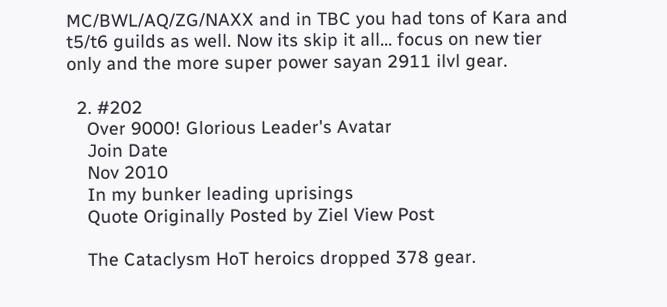MC/BWL/AQ/ZG/NAXX and in TBC you had tons of Kara and t5/t6 guilds as well. Now its skip it all... focus on new tier only and the more super power sayan 2911 ilvl gear.

  2. #202
    Over 9000! Glorious Leader's Avatar
    Join Date
    Nov 2010
    In my bunker leading uprisings
    Quote Originally Posted by Ziel View Post

    The Cataclysm HoT heroics dropped 378 gear.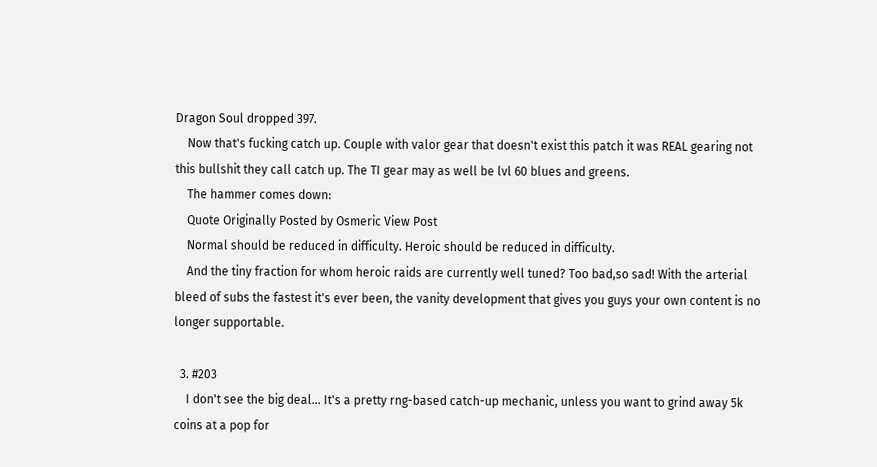Dragon Soul dropped 397.
    Now that's fucking catch up. Couple with valor gear that doesn't exist this patch it was REAL gearing not this bullshit they call catch up. The TI gear may as well be lvl 60 blues and greens.
    The hammer comes down:
    Quote Originally Posted by Osmeric View Post
    Normal should be reduced in difficulty. Heroic should be reduced in difficulty.
    And the tiny fraction for whom heroic raids are currently well tuned? Too bad,so sad! With the arterial bleed of subs the fastest it's ever been, the vanity development that gives you guys your own content is no longer supportable.

  3. #203
    I don't see the big deal... It's a pretty rng-based catch-up mechanic, unless you want to grind away 5k coins at a pop for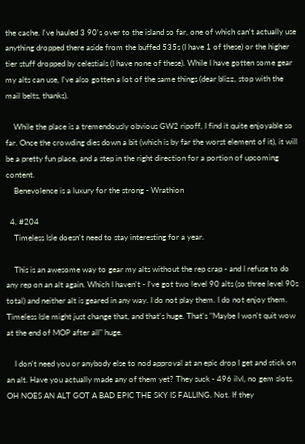the cache. I've hauled 3 90's over to the island so far, one of which can't actually use anything dropped there aside from the buffed 535s (I have 1 of these) or the higher tier stuff dropped by celestials (I have none of these). While I have gotten some gear my alts can use, I've also gotten a lot of the same things (dear blizz, stop with the mail belts, thanks).

    While the place is a tremendously obvious GW2 ripoff, I find it quite enjoyable so far. Once the crowding dies down a bit (which is by far the worst element of it), it will be a pretty fun place, and a step in the right direction for a portion of upcoming content.
    Benevolence is a luxury for the strong - Wrathion

  4. #204
    Timeless Isle doesn't need to stay interesting for a year.

    This is an awesome way to gear my alts without the rep crap - and I refuse to do any rep on an alt again. Which I haven't - I've got two level 90 alts (so three level 90s total) and neither alt is geared in any way. I do not play them. I do not enjoy them. Timeless Isle might just change that, and that's huge. That's "Maybe I won't quit wow at the end of MOP after all" huge.

    I don't need you or anybody else to nod approval at an epic drop I get and stick on an alt. Have you actually made any of them yet? They suck - 496 ilvl, no gem slots. OH NOES AN ALT GOT A BAD EPIC THE SKY IS FALLING. Not. If they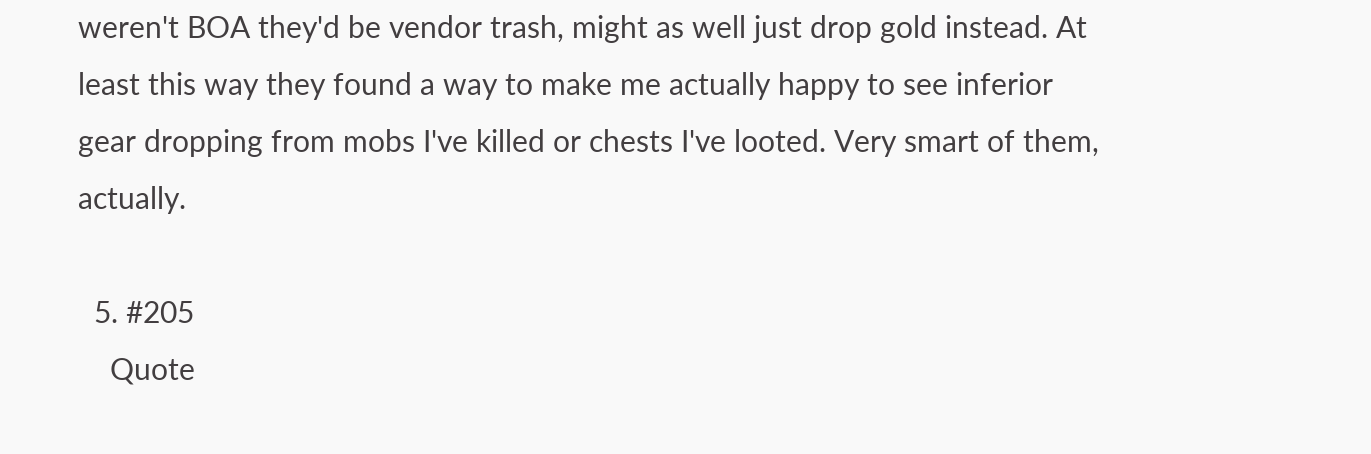weren't BOA they'd be vendor trash, might as well just drop gold instead. At least this way they found a way to make me actually happy to see inferior gear dropping from mobs I've killed or chests I've looted. Very smart of them, actually.

  5. #205
    Quote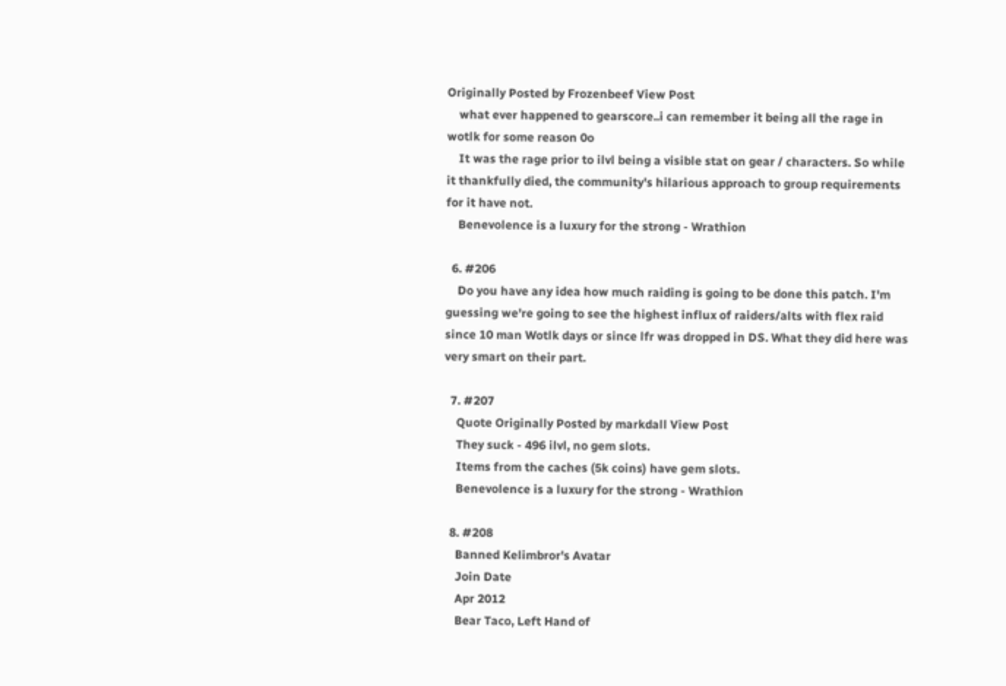Originally Posted by Frozenbeef View Post
    what ever happened to gearscore..i can remember it being all the rage in wotlk for some reason 0o
    It was the rage prior to ilvl being a visible stat on gear / characters. So while it thankfully died, the community's hilarious approach to group requirements for it have not.
    Benevolence is a luxury for the strong - Wrathion

  6. #206
    Do you have any idea how much raiding is going to be done this patch. I'm guessing we're going to see the highest influx of raiders/alts with flex raid since 10 man Wotlk days or since lfr was dropped in DS. What they did here was very smart on their part.

  7. #207
    Quote Originally Posted by markdall View Post
    They suck - 496 ilvl, no gem slots.
    Items from the caches (5k coins) have gem slots.
    Benevolence is a luxury for the strong - Wrathion

  8. #208
    Banned Kelimbror's Avatar
    Join Date
    Apr 2012
    Bear Taco, Left Hand of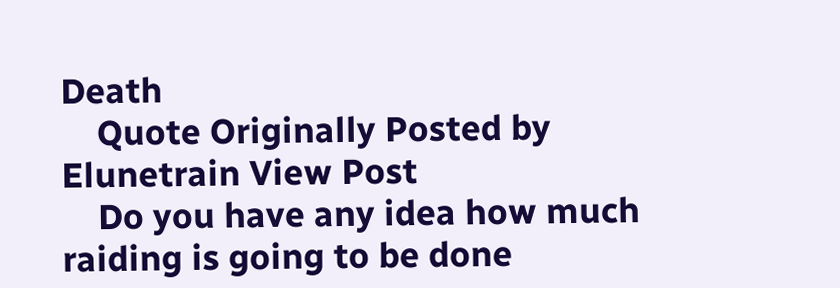Death
    Quote Originally Posted by Elunetrain View Post
    Do you have any idea how much raiding is going to be done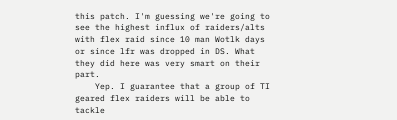this patch. I'm guessing we're going to see the highest influx of raiders/alts with flex raid since 10 man Wotlk days or since lfr was dropped in DS. What they did here was very smart on their part.
    Yep. I guarantee that a group of TI geared flex raiders will be able to tackle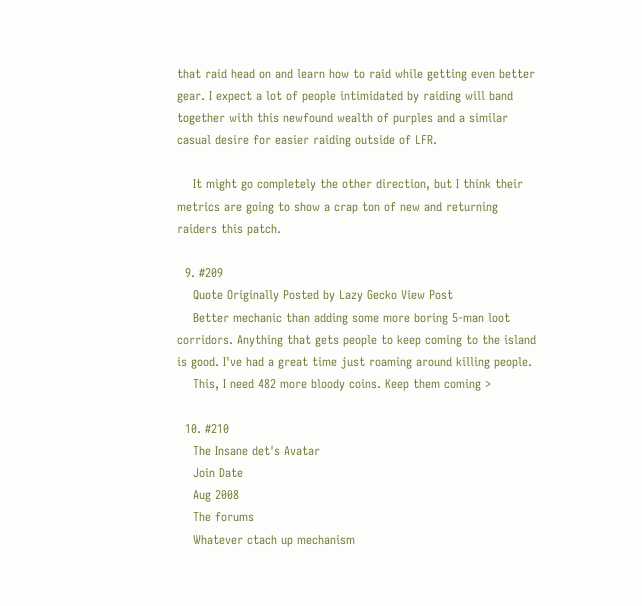that raid head on and learn how to raid while getting even better gear. I expect a lot of people intimidated by raiding will band together with this newfound wealth of purples and a similar casual desire for easier raiding outside of LFR.

    It might go completely the other direction, but I think their metrics are going to show a crap ton of new and returning raiders this patch.

  9. #209
    Quote Originally Posted by Lazy Gecko View Post
    Better mechanic than adding some more boring 5-man loot corridors. Anything that gets people to keep coming to the island is good. I've had a great time just roaming around killing people.
    This, I need 482 more bloody coins. Keep them coming >

  10. #210
    The Insane det's Avatar
    Join Date
    Aug 2008
    The forums
    Whatever ctach up mechanism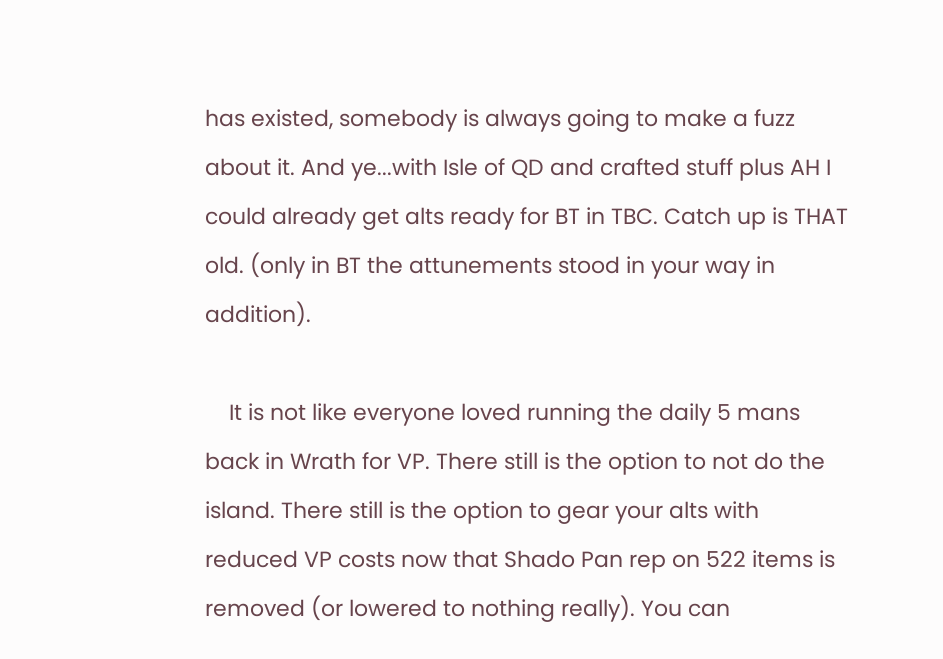has existed, somebody is always going to make a fuzz about it. And ye...with Isle of QD and crafted stuff plus AH I could already get alts ready for BT in TBC. Catch up is THAT old. (only in BT the attunements stood in your way in addition).

    It is not like everyone loved running the daily 5 mans back in Wrath for VP. There still is the option to not do the island. There still is the option to gear your alts with reduced VP costs now that Shado Pan rep on 522 items is removed (or lowered to nothing really). You can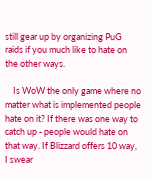still gear up by organizing PuG raids if you much like to hate on the other ways.

    Is WoW the only game where no matter what is implemented people hate on it? If there was one way to catch up - people would hate on that way. If Blizzard offers 10 way, I swear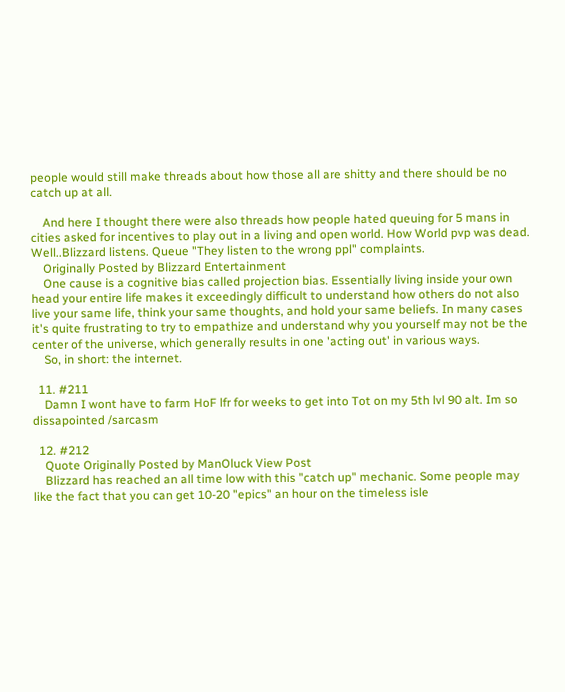people would still make threads about how those all are shitty and there should be no catch up at all.

    And here I thought there were also threads how people hated queuing for 5 mans in cities asked for incentives to play out in a living and open world. How World pvp was dead. Well..Blizzard listens. Queue "They listen to the wrong ppl" complaints.
    Originally Posted by Blizzard Entertainment
    One cause is a cognitive bias called projection bias. Essentially living inside your own head your entire life makes it exceedingly difficult to understand how others do not also live your same life, think your same thoughts, and hold your same beliefs. In many cases it's quite frustrating to try to empathize and understand why you yourself may not be the center of the universe, which generally results in one 'acting out' in various ways.
    So, in short: the internet.

  11. #211
    Damn I wont have to farm HoF lfr for weeks to get into Tot on my 5th lvl 90 alt. Im so dissapointed /sarcasm

  12. #212
    Quote Originally Posted by ManOluck View Post
    Blizzard has reached an all time low with this "catch up" mechanic. Some people may like the fact that you can get 10-20 "epics" an hour on the timeless isle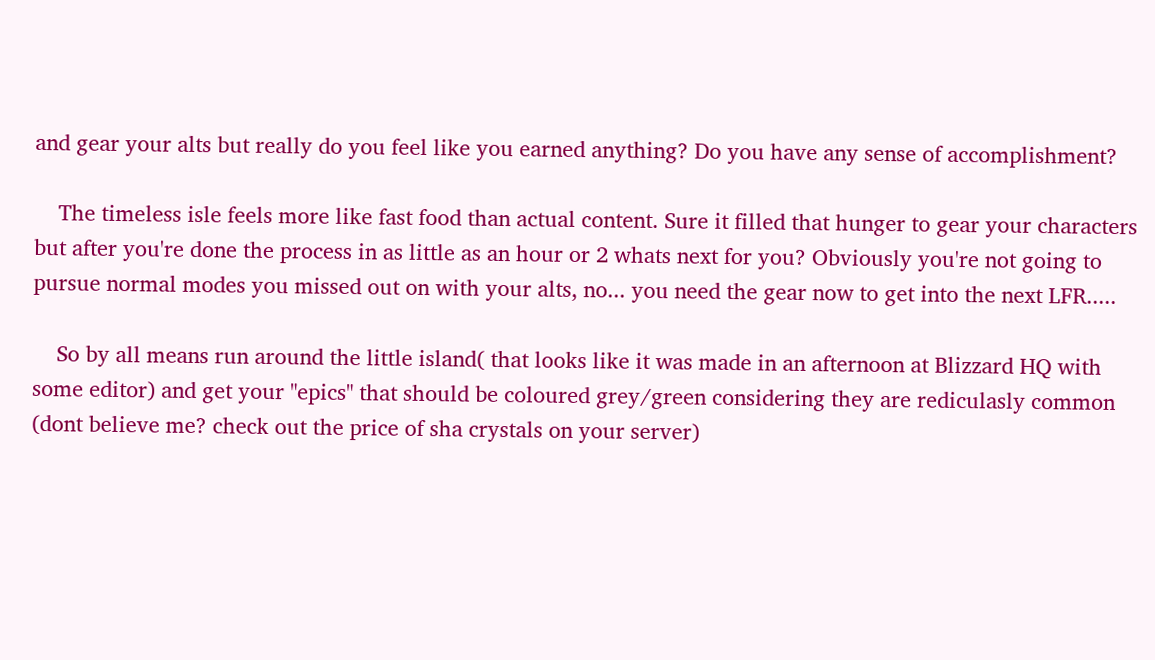and gear your alts but really do you feel like you earned anything? Do you have any sense of accomplishment?

    The timeless isle feels more like fast food than actual content. Sure it filled that hunger to gear your characters but after you're done the process in as little as an hour or 2 whats next for you? Obviously you're not going to pursue normal modes you missed out on with your alts, no... you need the gear now to get into the next LFR.....

    So by all means run around the little island( that looks like it was made in an afternoon at Blizzard HQ with some editor) and get your "epics" that should be coloured grey/green considering they are rediculasly common (dont believe me? check out the price of sha crystals on your server)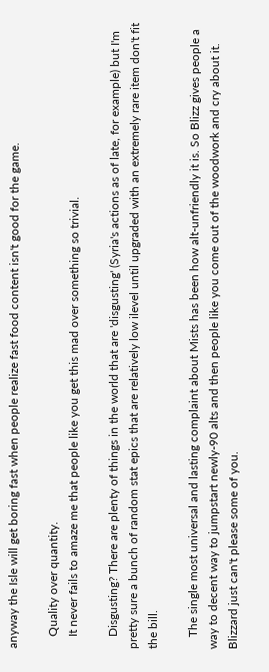anyway the Isle will get boring fast when people realize fast food content isn't good for the game.

    Quality over quantity.
    It never fails to amaze me that people like you get this mad over something so trivial.

    Disgusting? There are plenty of things in the world that are 'disgusting' (Syria's actions as of late, for example) but I'm pretty sure a bunch of random stat epics that are relatively low ilevel until upgraded with an extremely rare item don't fit the bill.

    The single most universal and lasting complaint about Mists has been how alt-unfriendly it is. So Blizz gives people a way to decent way to jumpstart newly-90 alts and then people like you come out of the woodwork and cry about it. Blizzard just can't please some of you.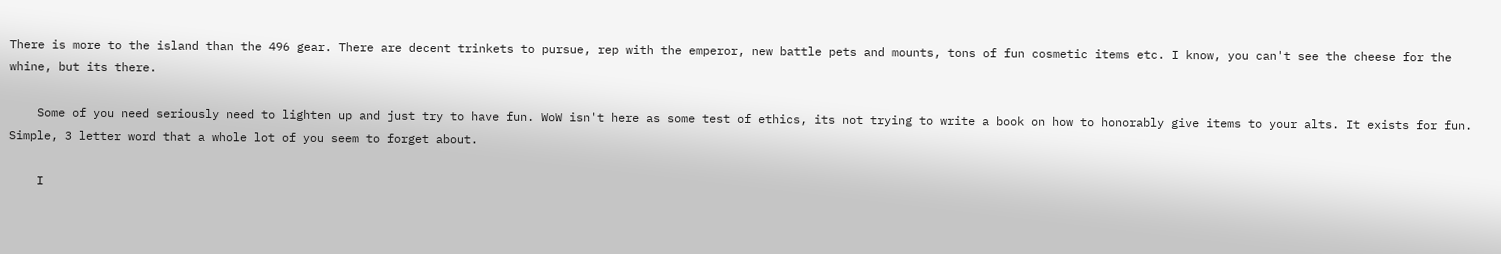There is more to the island than the 496 gear. There are decent trinkets to pursue, rep with the emperor, new battle pets and mounts, tons of fun cosmetic items etc. I know, you can't see the cheese for the whine, but its there.

    Some of you need seriously need to lighten up and just try to have fun. WoW isn't here as some test of ethics, its not trying to write a book on how to honorably give items to your alts. It exists for fun. Simple, 3 letter word that a whole lot of you seem to forget about.

    I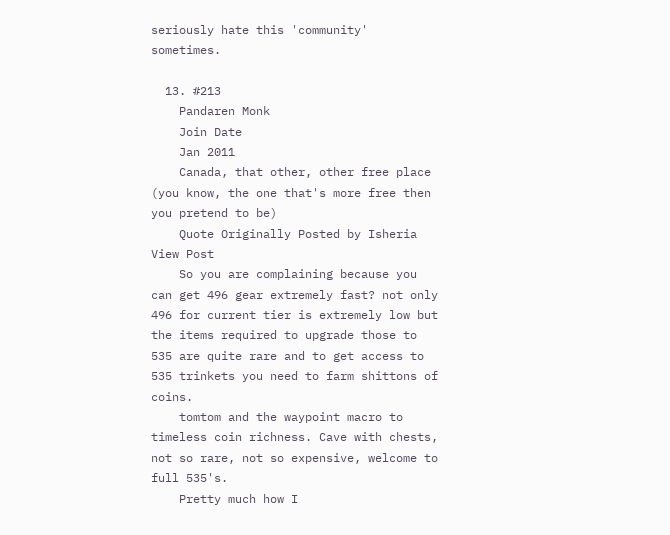seriously hate this 'community' sometimes.

  13. #213
    Pandaren Monk
    Join Date
    Jan 2011
    Canada, that other, other free place (you know, the one that's more free then you pretend to be)
    Quote Originally Posted by Isheria View Post
    So you are complaining because you can get 496 gear extremely fast? not only 496 for current tier is extremely low but the items required to upgrade those to 535 are quite rare and to get access to 535 trinkets you need to farm shittons of coins.
    tomtom and the waypoint macro to timeless coin richness. Cave with chests, not so rare, not so expensive, welcome to full 535's.
    Pretty much how I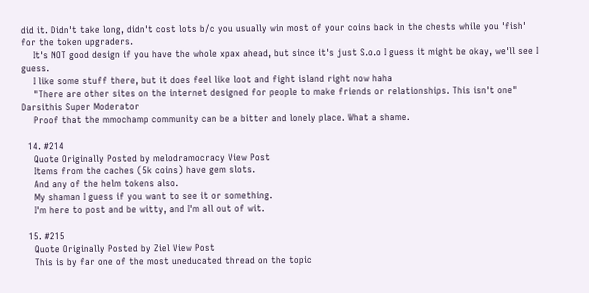did it. Didn't take long, didn't cost lots b/c you usually win most of your coins back in the chests while you 'fish' for the token upgraders.
    It's NOT good design if you have the whole xpax ahead, but since it's just S.o.o I guess it might be okay, we'll see I guess.
    I like some stuff there, but it does feel like loot and fight island right now haha
    "There are other sites on the internet designed for people to make friends or relationships. This isn't one" Darsithis Super Moderator
    Proof that the mmochamp community can be a bitter and lonely place. What a shame.

  14. #214
    Quote Originally Posted by melodramocracy View Post
    Items from the caches (5k coins) have gem slots.
    And any of the helm tokens also.
    My shaman I guess if you want to see it or something.
    I'm here to post and be witty, and I'm all out of wit.

  15. #215
    Quote Originally Posted by Ziel View Post
    This is by far one of the most uneducated thread on the topic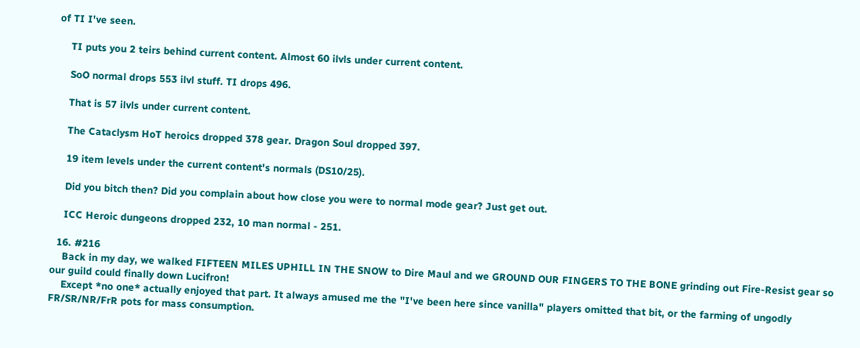of TI I've seen.

    TI puts you 2 teirs behind current content. Almost 60 ilvls under current content.

    SoO normal drops 553 ilvl stuff. TI drops 496.

    That is 57 ilvls under current content.

    The Cataclysm HoT heroics dropped 378 gear. Dragon Soul dropped 397.

    19 item levels under the current content's normals (DS10/25).

    Did you bitch then? Did you complain about how close you were to normal mode gear? Just get out.

    ICC Heroic dungeons dropped 232, 10 man normal - 251.

  16. #216
    Back in my day, we walked FIFTEEN MILES UPHILL IN THE SNOW to Dire Maul and we GROUND OUR FINGERS TO THE BONE grinding out Fire-Resist gear so our guild could finally down Lucifron!
    Except *no one* actually enjoyed that part. It always amused me the "I've been here since vanilla" players omitted that bit, or the farming of ungodly FR/SR/NR/FrR pots for mass consumption.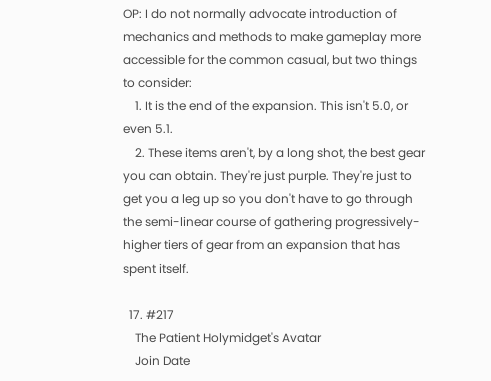OP: I do not normally advocate introduction of mechanics and methods to make gameplay more accessible for the common casual, but two things to consider:
    1. It is the end of the expansion. This isn't 5.0, or even 5.1.
    2. These items aren't, by a long shot, the best gear you can obtain. They're just purple. They're just to get you a leg up so you don't have to go through the semi-linear course of gathering progressively-higher tiers of gear from an expansion that has spent itself.

  17. #217
    The Patient Holymidget's Avatar
    Join Date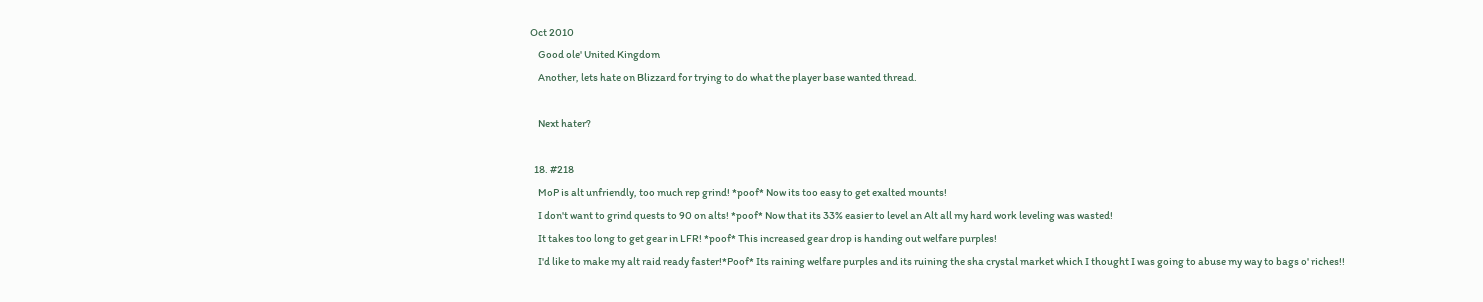Oct 2010
    Good ole' United Kingdom
    Another, lets hate on Blizzard for trying to do what the player base wanted thread.

    Next hater?

  18. #218
    MoP is alt unfriendly, too much rep grind! *poof* Now its too easy to get exalted mounts!
    I don't want to grind quests to 90 on alts! *poof* Now that its 33% easier to level an Alt all my hard work leveling was wasted!
    It takes too long to get gear in LFR! *poof* This increased gear drop is handing out welfare purples!
    I'd like to make my alt raid ready faster!*Poof* Its raining welfare purples and its ruining the sha crystal market which I thought I was going to abuse my way to bags o' riches!!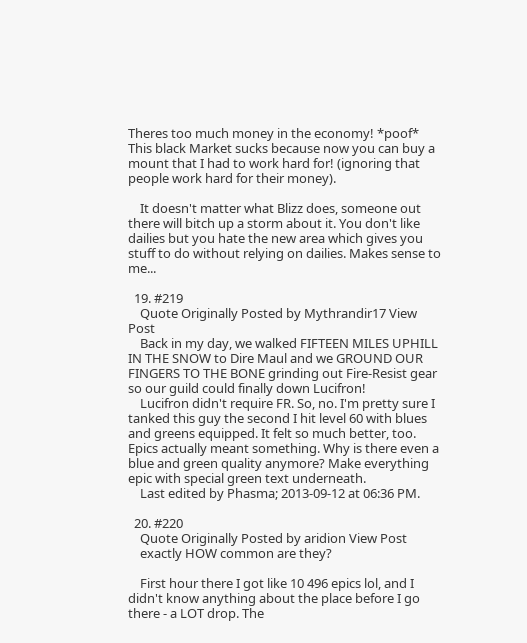Theres too much money in the economy! *poof* This black Market sucks because now you can buy a mount that I had to work hard for! (ignoring that people work hard for their money).

    It doesn't matter what Blizz does, someone out there will bitch up a storm about it. You don't like dailies but you hate the new area which gives you stuff to do without relying on dailies. Makes sense to me...

  19. #219
    Quote Originally Posted by Mythrandir17 View Post
    Back in my day, we walked FIFTEEN MILES UPHILL IN THE SNOW to Dire Maul and we GROUND OUR FINGERS TO THE BONE grinding out Fire-Resist gear so our guild could finally down Lucifron!
    Lucifron didn't require FR. So, no. I'm pretty sure I tanked this guy the second I hit level 60 with blues and greens equipped. It felt so much better, too. Epics actually meant something. Why is there even a blue and green quality anymore? Make everything epic with special green text underneath.
    Last edited by Phasma; 2013-09-12 at 06:36 PM.

  20. #220
    Quote Originally Posted by aridion View Post
    exactly HOW common are they?

    First hour there I got like 10 496 epics lol, and I didn't know anything about the place before I go there - a LOT drop. The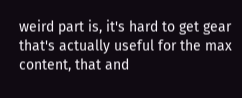weird part is, it's hard to get gear that's actually useful for the max content, that and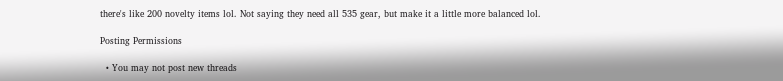there's like 200 novelty items lol. Not saying they need all 535 gear, but make it a little more balanced lol.

Posting Permissions

  • You may not post new threads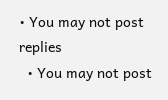• You may not post replies
  • You may not post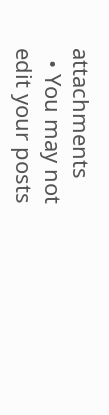attachments
  • You may not edit your posts